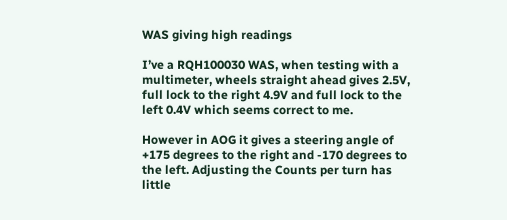WAS giving high readings

I’ve a RQH100030 WAS, when testing with a multimeter, wheels straight ahead gives 2.5V, full lock to the right 4.9V and full lock to the left 0.4V which seems correct to me.

However in AOG it gives a steering angle of +175 degrees to the right and -170 degrees to the left. Adjusting the Counts per turn has little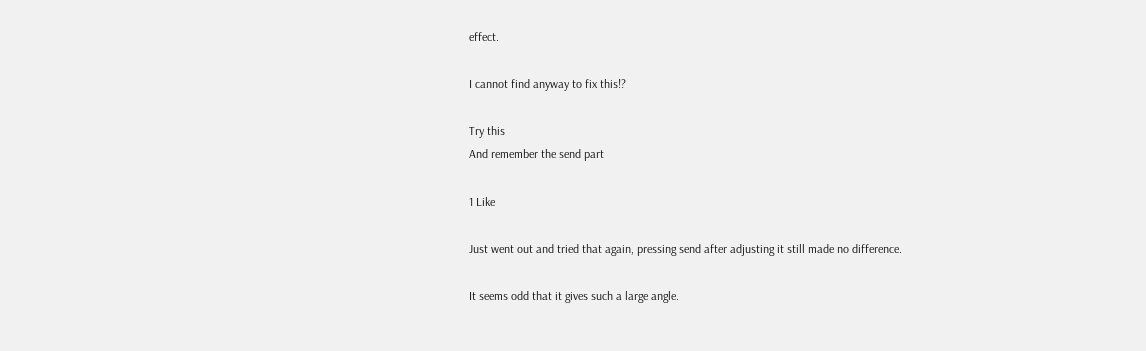effect.

I cannot find anyway to fix this!?

Try this
And remember the send part

1 Like

Just went out and tried that again, pressing send after adjusting it still made no difference.

It seems odd that it gives such a large angle.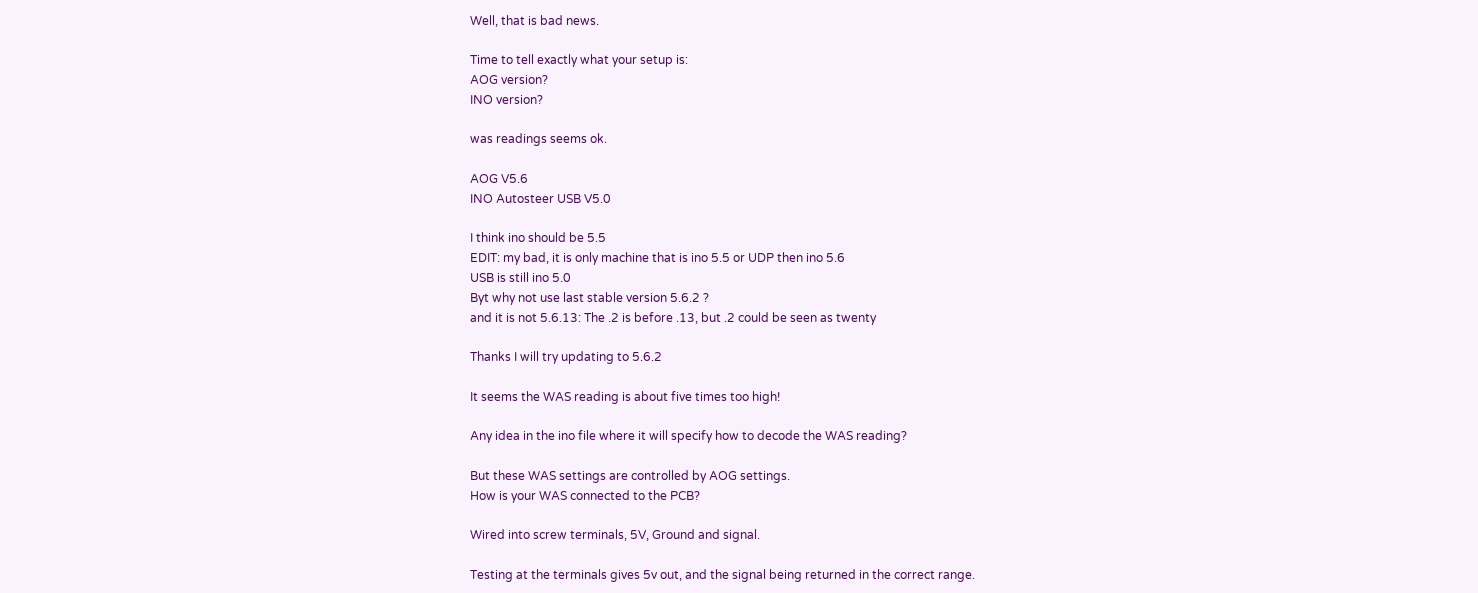Well, that is bad news.

Time to tell exactly what your setup is:
AOG version?
INO version?

was readings seems ok.

AOG V5.6
INO Autosteer USB V5.0

I think ino should be 5.5
EDIT: my bad, it is only machine that is ino 5.5 or UDP then ino 5.6
USB is still ino 5.0
Byt why not use last stable version 5.6.2 ?
and it is not 5.6.13: The .2 is before .13, but .2 could be seen as twenty

Thanks I will try updating to 5.6.2

It seems the WAS reading is about five times too high!

Any idea in the ino file where it will specify how to decode the WAS reading?

But these WAS settings are controlled by AOG settings.
How is your WAS connected to the PCB?

Wired into screw terminals, 5V, Ground and signal.

Testing at the terminals gives 5v out, and the signal being returned in the correct range.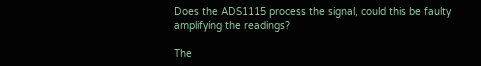Does the ADS1115 process the signal, could this be faulty amplifying the readings?

The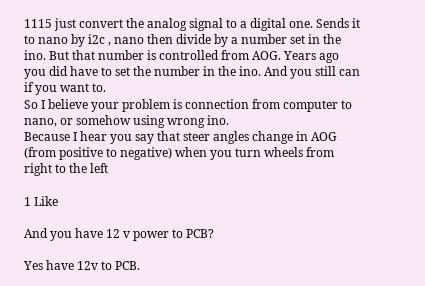1115 just convert the analog signal to a digital one. Sends it to nano by i2c , nano then divide by a number set in the ino. But that number is controlled from AOG. Years ago you did have to set the number in the ino. And you still can if you want to.
So I believe your problem is connection from computer to nano, or somehow using wrong ino.
Because I hear you say that steer angles change in AOG (from positive to negative) when you turn wheels from right to the left

1 Like

And you have 12 v power to PCB?

Yes have 12v to PCB.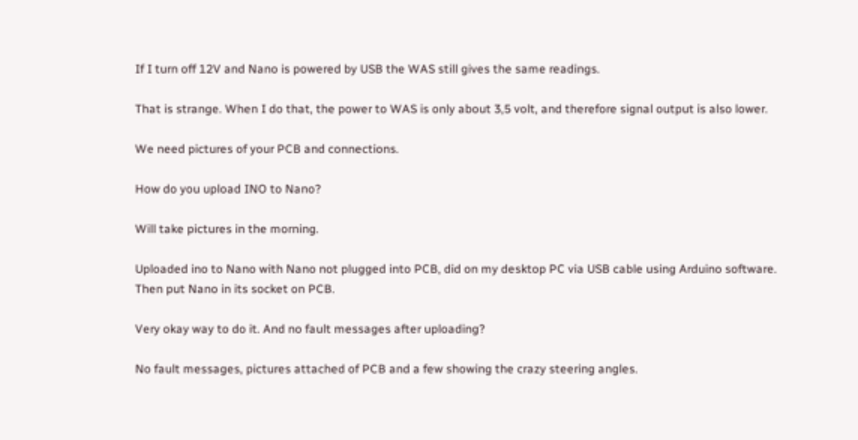If I turn off 12V and Nano is powered by USB the WAS still gives the same readings.

That is strange. When I do that, the power to WAS is only about 3,5 volt, and therefore signal output is also lower.

We need pictures of your PCB and connections.

How do you upload INO to Nano?

Will take pictures in the morning.

Uploaded ino to Nano with Nano not plugged into PCB, did on my desktop PC via USB cable using Arduino software.
Then put Nano in its socket on PCB.

Very okay way to do it. And no fault messages after uploading?

No fault messages, pictures attached of PCB and a few showing the crazy steering angles.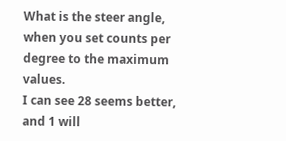What is the steer angle, when you set counts per degree to the maximum values.
I can see 28 seems better, and 1 will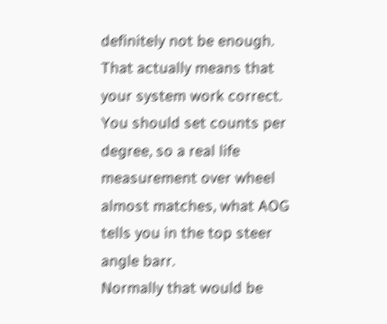definitely not be enough.
That actually means that your system work correct.
You should set counts per degree, so a real life measurement over wheel almost matches, what AOG tells you in the top steer angle barr.
Normally that would be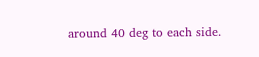around 40 deg to each side.